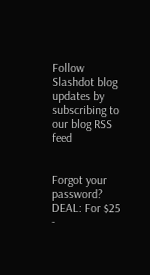Follow Slashdot blog updates by subscribing to our blog RSS feed


Forgot your password?
DEAL: For $25 -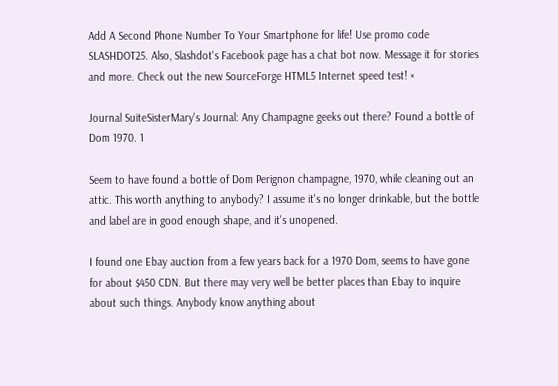Add A Second Phone Number To Your Smartphone for life! Use promo code SLASHDOT25. Also, Slashdot's Facebook page has a chat bot now. Message it for stories and more. Check out the new SourceForge HTML5 Internet speed test! ×

Journal SuiteSisterMary's Journal: Any Champagne geeks out there? Found a bottle of Dom 1970. 1

Seem to have found a bottle of Dom Perignon champagne, 1970, while cleaning out an attic. This worth anything to anybody? I assume it's no longer drinkable, but the bottle and label are in good enough shape, and it's unopened.

I found one Ebay auction from a few years back for a 1970 Dom, seems to have gone for about $450 CDN. But there may very well be better places than Ebay to inquire about such things. Anybody know anything about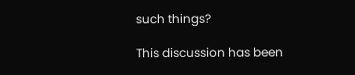such things?

This discussion has been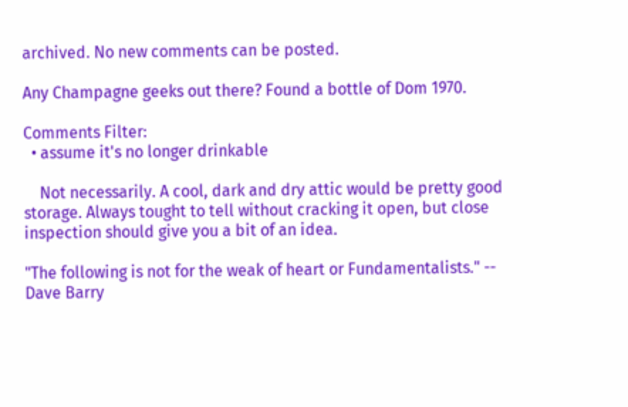archived. No new comments can be posted.

Any Champagne geeks out there? Found a bottle of Dom 1970.

Comments Filter:
  • assume it's no longer drinkable

    Not necessarily. A cool, dark and dry attic would be pretty good storage. Always tought to tell without cracking it open, but close inspection should give you a bit of an idea.

"The following is not for the weak of heart or Fundamentalists." -- Dave Barry